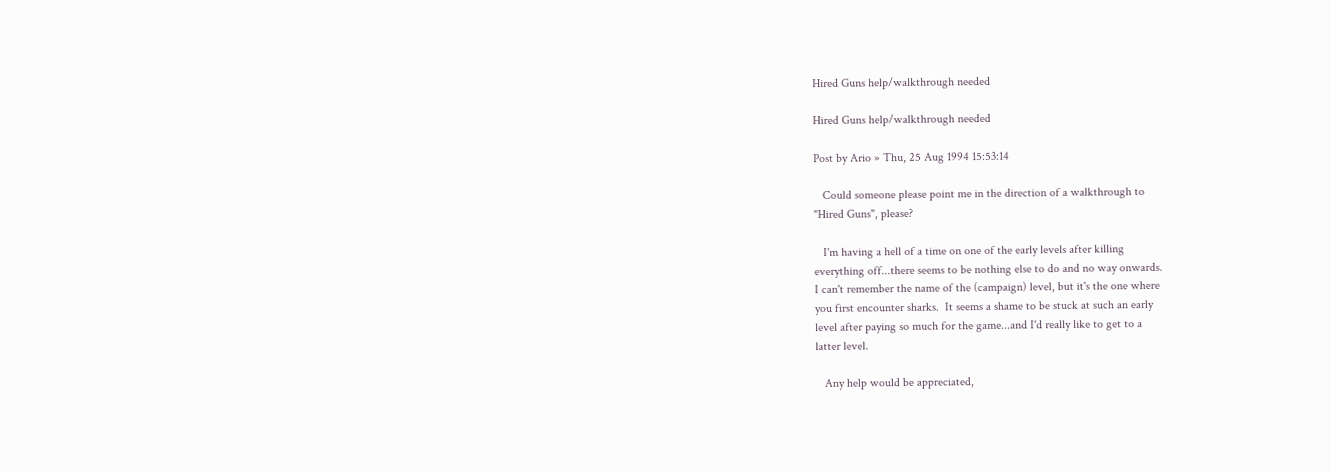Hired Guns help/walkthrough needed

Hired Guns help/walkthrough needed

Post by Ario » Thu, 25 Aug 1994 15:53:14

   Could someone please point me in the direction of a walkthrough to
"Hired Guns", please?

   I'm having a hell of a time on one of the early levels after killing
everything off...there seems to be nothing else to do and no way onwards.
I can't remember the name of the (campaign) level, but it's the one where
you first encounter sharks.  It seems a shame to be stuck at such an early
level after paying so much for the game...and I'd really like to get to a
latter level.

   Any help would be appreciated,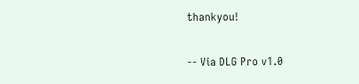thankyou!

-- Via DLG Pro v1.0